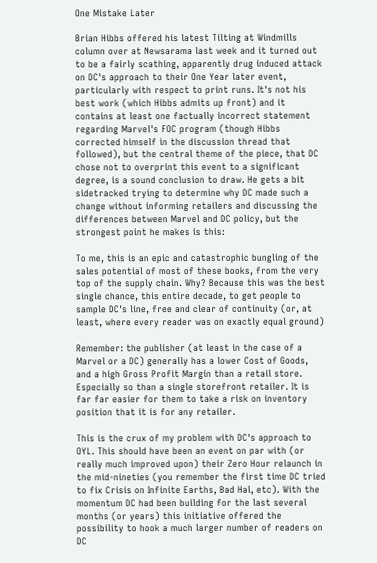One Mistake Later

Brian Hibbs offered his latest Tilting at Windmills column over at Newsarama last week and it turned out to be a fairly scathing, apparently drug induced attack on DC's approach to their One Year later event, particularly with respect to print runs. It's not his best work (which Hibbs admits up front) and it contains at least one factually incorrect statement regarding Marvel's FOC program (though Hibbs corrected himself in the discussion thread that followed), but the central theme of the piece, that DC chose not to overprint this event to a significant degree, is a sound conclusion to draw. He gets a bit sidetracked trying to determine why DC made such a change without informing retailers and discussing the differences between Marvel and DC policy, but the strongest point he makes is this:

To me, this is an epic and catastrophic bungling of the sales potential of most of these books, from the very top of the supply chain. Why? Because this was the best single chance, this entire decade, to get people to sample DC's line, free and clear of continuity (or, at least, where every reader was on exactly equal ground)

Remember: the publisher (at least in the case of a Marvel or a DC) generally has a lower Cost of Goods, and a high Gross Profit Margin than a retail store. Especially so than a single storefront retailer. It is far far easier for them to take a risk on inventory position that it is for any retailer.

This is the crux of my problem with DC's approach to OYL. This should have been an event on par with (or really much improved upon) their Zero Hour relaunch in the mid-nineties (you remember the first time DC tried to fix Crisis on Infinite Earths, Bad Hal, etc). With the momentum DC had been building for the last several months (or years) this initiative offered the possibility to hook a much larger number of readers on DC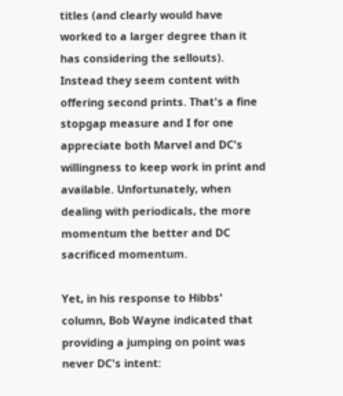titles (and clearly would have worked to a larger degree than it has considering the sellouts). Instead they seem content with offering second prints. That's a fine stopgap measure and I for one appreciate both Marvel and DC's willingness to keep work in print and available. Unfortunately, when dealing with periodicals, the more momentum the better and DC sacrificed momentum.

Yet, in his response to Hibbs' column, Bob Wayne indicated that providing a jumping on point was never DC's intent: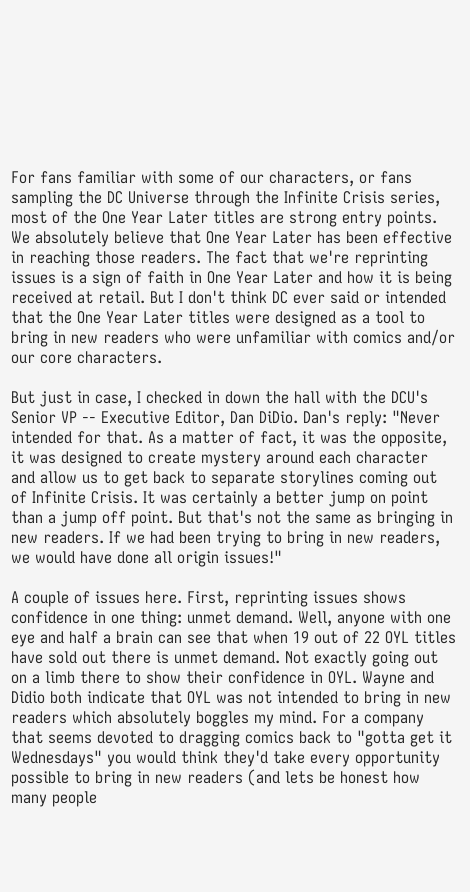For fans familiar with some of our characters, or fans sampling the DC Universe through the Infinite Crisis series, most of the One Year Later titles are strong entry points. We absolutely believe that One Year Later has been effective in reaching those readers. The fact that we're reprinting issues is a sign of faith in One Year Later and how it is being received at retail. But I don't think DC ever said or intended that the One Year Later titles were designed as a tool to bring in new readers who were unfamiliar with comics and/or our core characters.

But just in case, I checked in down the hall with the DCU's Senior VP -- Executive Editor, Dan DiDio. Dan's reply: "Never intended for that. As a matter of fact, it was the opposite, it was designed to create mystery around each character and allow us to get back to separate storylines coming out of Infinite Crisis. It was certainly a better jump on point than a jump off point. But that's not the same as bringing in new readers. If we had been trying to bring in new readers, we would have done all origin issues!"

A couple of issues here. First, reprinting issues shows confidence in one thing: unmet demand. Well, anyone with one eye and half a brain can see that when 19 out of 22 OYL titles have sold out there is unmet demand. Not exactly going out on a limb there to show their confidence in OYL. Wayne and Didio both indicate that OYL was not intended to bring in new readers which absolutely boggles my mind. For a company that seems devoted to dragging comics back to "gotta get it Wednesdays" you would think they'd take every opportunity possible to bring in new readers (and lets be honest how many people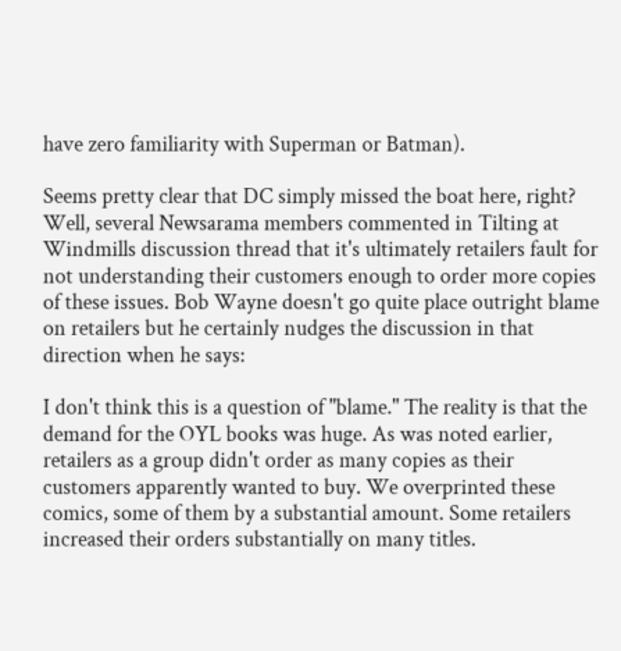have zero familiarity with Superman or Batman).

Seems pretty clear that DC simply missed the boat here, right? Well, several Newsarama members commented in Tilting at Windmills discussion thread that it's ultimately retailers fault for not understanding their customers enough to order more copies of these issues. Bob Wayne doesn't go quite place outright blame on retailers but he certainly nudges the discussion in that direction when he says:

I don't think this is a question of "blame." The reality is that the demand for the OYL books was huge. As was noted earlier, retailers as a group didn't order as many copies as their customers apparently wanted to buy. We overprinted these comics, some of them by a substantial amount. Some retailers increased their orders substantially on many titles.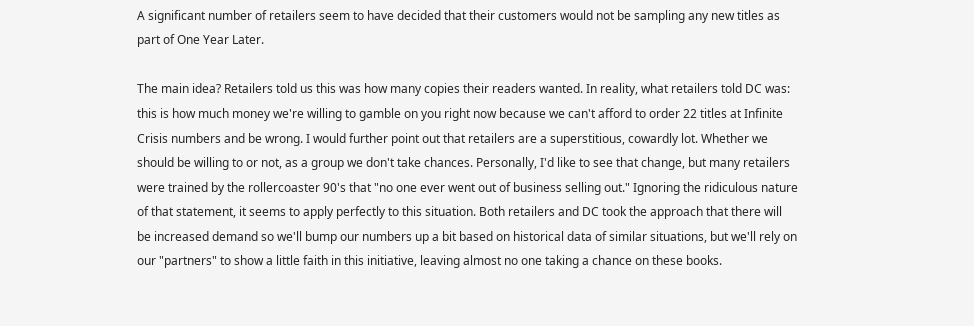A significant number of retailers seem to have decided that their customers would not be sampling any new titles as part of One Year Later.

The main idea? Retailers told us this was how many copies their readers wanted. In reality, what retailers told DC was: this is how much money we're willing to gamble on you right now because we can't afford to order 22 titles at Infinite Crisis numbers and be wrong. I would further point out that retailers are a superstitious, cowardly lot. Whether we should be willing to or not, as a group we don't take chances. Personally, I'd like to see that change, but many retailers were trained by the rollercoaster 90's that "no one ever went out of business selling out." Ignoring the ridiculous nature of that statement, it seems to apply perfectly to this situation. Both retailers and DC took the approach that there will be increased demand so we'll bump our numbers up a bit based on historical data of similar situations, but we'll rely on our "partners" to show a little faith in this initiative, leaving almost no one taking a chance on these books.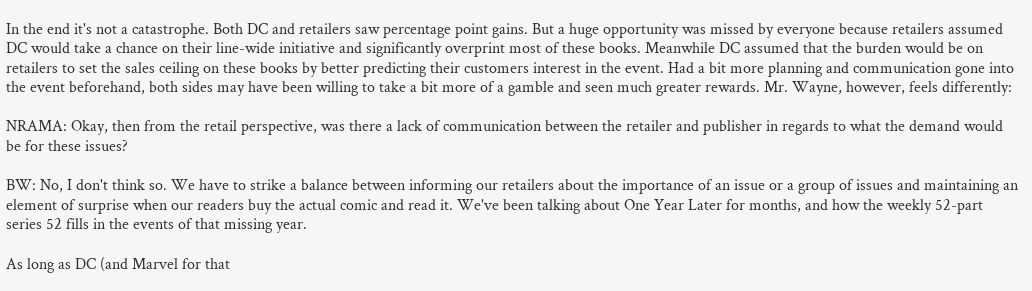In the end it's not a catastrophe. Both DC and retailers saw percentage point gains. But a huge opportunity was missed by everyone because retailers assumed DC would take a chance on their line-wide initiative and significantly overprint most of these books. Meanwhile DC assumed that the burden would be on retailers to set the sales ceiling on these books by better predicting their customers interest in the event. Had a bit more planning and communication gone into the event beforehand, both sides may have been willing to take a bit more of a gamble and seen much greater rewards. Mr. Wayne, however, feels differently:

NRAMA: Okay, then from the retail perspective, was there a lack of communication between the retailer and publisher in regards to what the demand would be for these issues?

BW: No, I don't think so. We have to strike a balance between informing our retailers about the importance of an issue or a group of issues and maintaining an element of surprise when our readers buy the actual comic and read it. We've been talking about One Year Later for months, and how the weekly 52-part series 52 fills in the events of that missing year.

As long as DC (and Marvel for that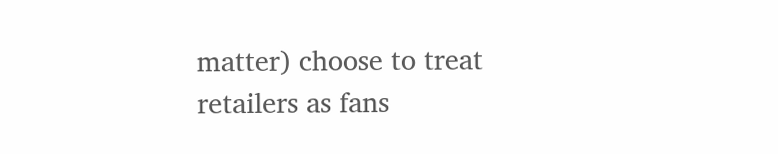matter) choose to treat retailers as fans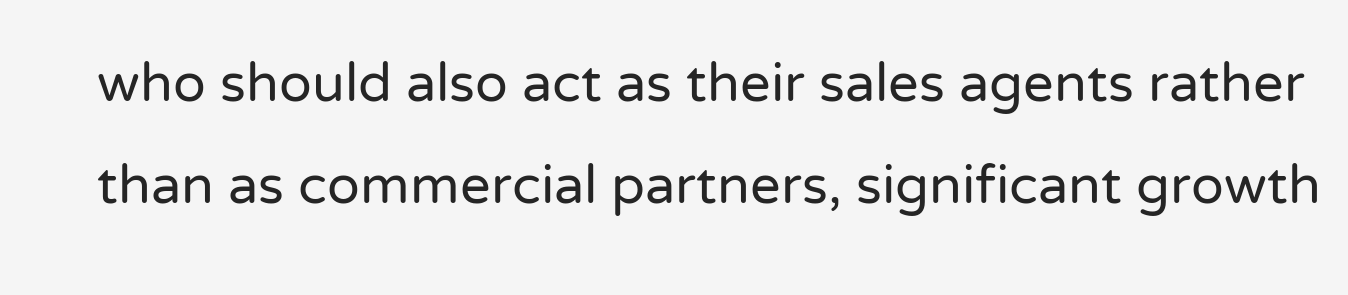who should also act as their sales agents rather than as commercial partners, significant growth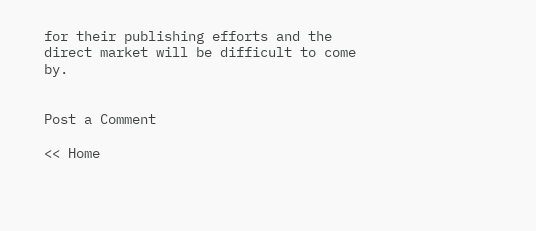for their publishing efforts and the direct market will be difficult to come by.


Post a Comment

<< Home